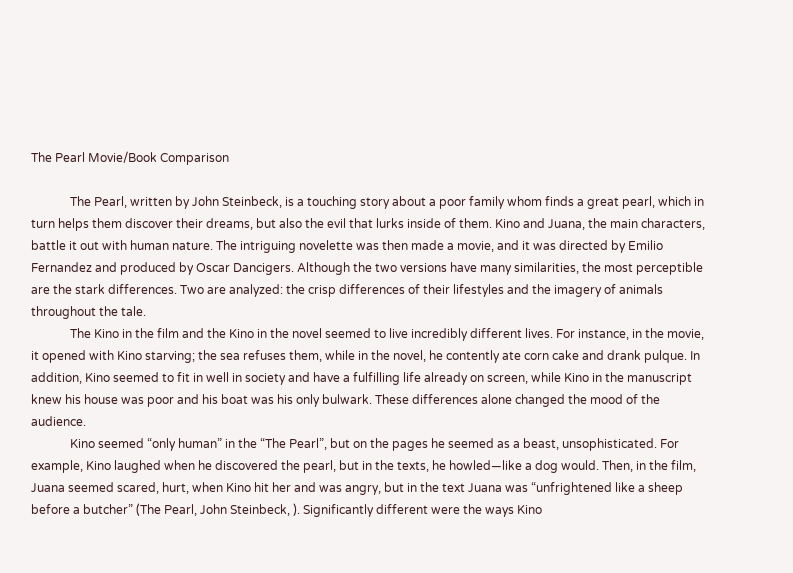The Pearl Movie/Book Comparison

             The Pearl, written by John Steinbeck, is a touching story about a poor family whom finds a great pearl, which in turn helps them discover their dreams, but also the evil that lurks inside of them. Kino and Juana, the main characters, battle it out with human nature. The intriguing novelette was then made a movie, and it was directed by Emilio Fernandez and produced by Oscar Dancigers. Although the two versions have many similarities, the most perceptible are the stark differences. Two are analyzed: the crisp differences of their lifestyles and the imagery of animals throughout the tale.
             The Kino in the film and the Kino in the novel seemed to live incredibly different lives. For instance, in the movie, it opened with Kino starving; the sea refuses them, while in the novel, he contently ate corn cake and drank pulque. In addition, Kino seemed to fit in well in society and have a fulfilling life already on screen, while Kino in the manuscript knew his house was poor and his boat was his only bulwark. These differences alone changed the mood of the audience.
             Kino seemed “only human” in the “The Pearl”, but on the pages he seemed as a beast, unsophisticated. For example, Kino laughed when he discovered the pearl, but in the texts, he howled—like a dog would. Then, in the film, Juana seemed scared, hurt, when Kino hit her and was angry, but in the text Juana was “unfrightened like a sheep before a butcher” (The Pearl, John Steinbeck, ). Significantly different were the ways Kino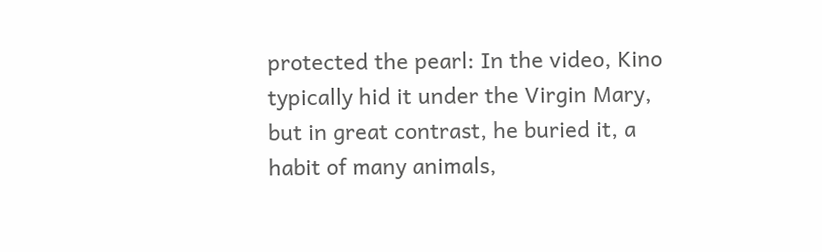protected the pearl: In the video, Kino typically hid it under the Virgin Mary, but in great contrast, he buried it, a habit of many animals,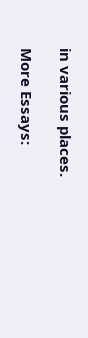in various places.

More Essays: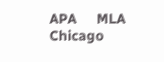APA     MLA     Chicago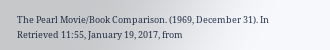The Pearl Movie/Book Comparison. (1969, December 31). In Retrieved 11:55, January 19, 2017, from